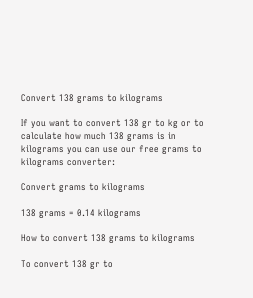Convert 138 grams to kilograms

If you want to convert 138 gr to kg or to calculate how much 138 grams is in kilograms you can use our free grams to kilograms converter:

Convert grams to kilograms

138 grams = 0.14 kilograms

How to convert 138 grams to kilograms

To convert 138 gr to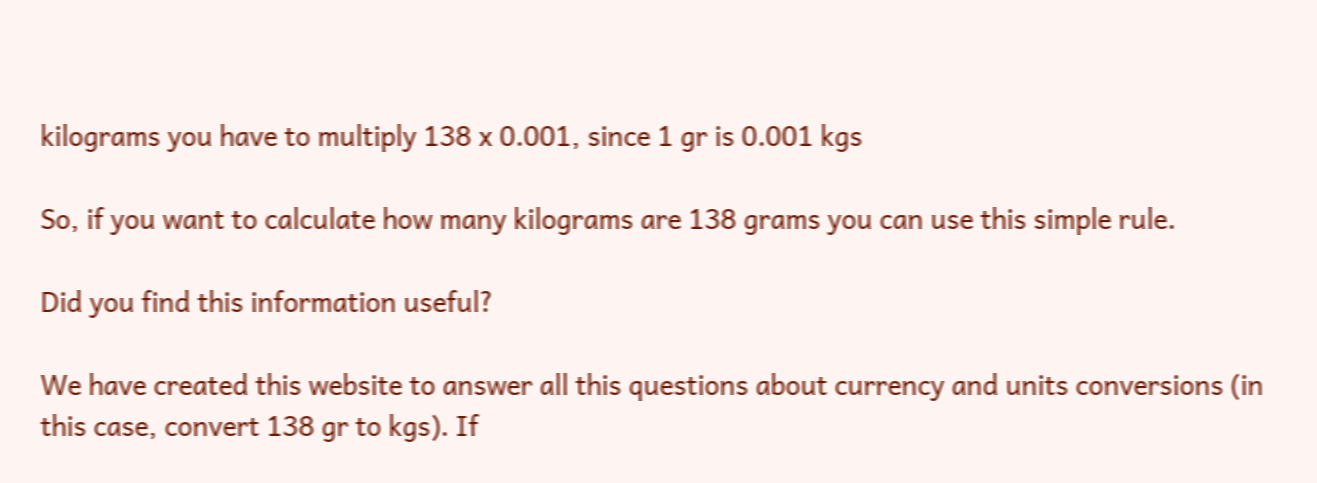kilograms you have to multiply 138 x 0.001, since 1 gr is 0.001 kgs

So, if you want to calculate how many kilograms are 138 grams you can use this simple rule.

Did you find this information useful?

We have created this website to answer all this questions about currency and units conversions (in this case, convert 138 gr to kgs). If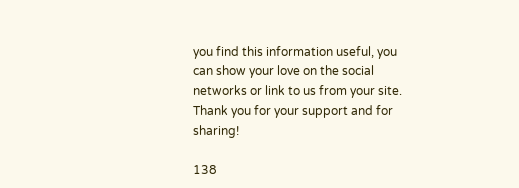you find this information useful, you can show your love on the social networks or link to us from your site. Thank you for your support and for sharing!

138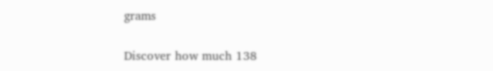grams

Discover how much 138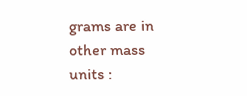grams are in other mass units :